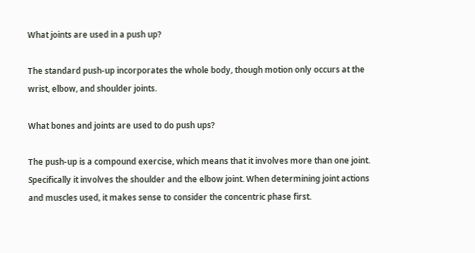What joints are used in a push up?

The standard push-up incorporates the whole body, though motion only occurs at the wrist, elbow, and shoulder joints.

What bones and joints are used to do push ups?

The push-up is a compound exercise, which means that it involves more than one joint. Specifically it involves the shoulder and the elbow joint. When determining joint actions and muscles used, it makes sense to consider the concentric phase first.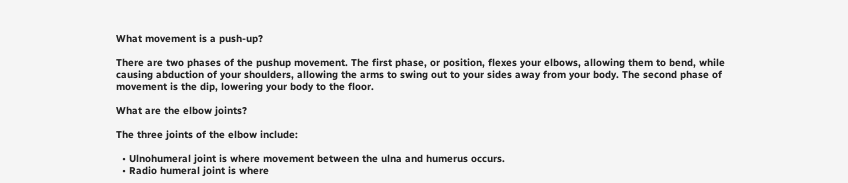What movement is a push-up?

There are two phases of the pushup movement. The first phase, or position, flexes your elbows, allowing them to bend, while causing abduction of your shoulders, allowing the arms to swing out to your sides away from your body. The second phase of movement is the dip, lowering your body to the floor.

What are the elbow joints?

The three joints of the elbow include:

  • Ulnohumeral joint is where movement between the ulna and humerus occurs.
  • Radio humeral joint is where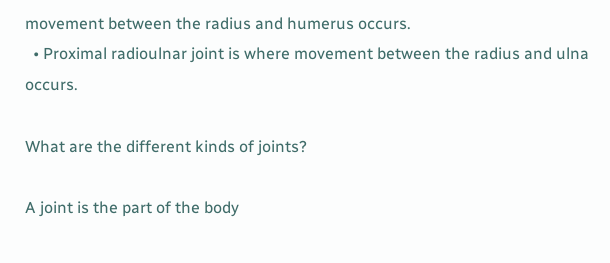movement between the radius and humerus occurs.
  • Proximal radioulnar joint is where movement between the radius and ulna occurs.

What are the different kinds of joints?

A joint is the part of the body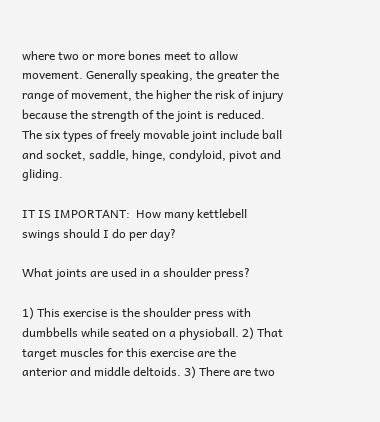where two or more bones meet to allow movement. Generally speaking, the greater the range of movement, the higher the risk of injury because the strength of the joint is reduced. The six types of freely movable joint include ball and socket, saddle, hinge, condyloid, pivot and gliding.

IT IS IMPORTANT:  How many kettlebell swings should I do per day?

What joints are used in a shoulder press?

1) This exercise is the shoulder press with dumbbells while seated on a physioball. 2) That target muscles for this exercise are the anterior and middle deltoids. 3) There are two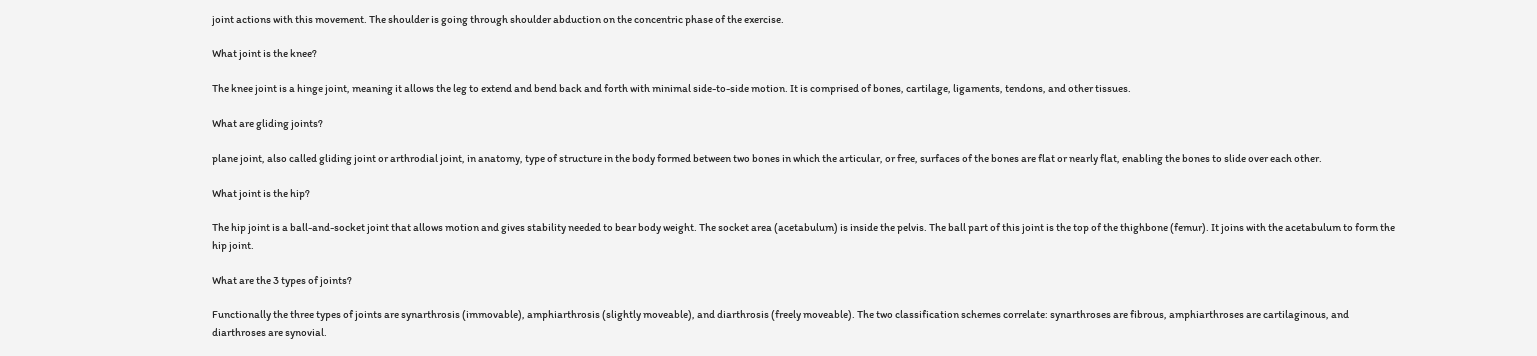joint actions with this movement. The shoulder is going through shoulder abduction on the concentric phase of the exercise.

What joint is the knee?

The knee joint is a hinge joint, meaning it allows the leg to extend and bend back and forth with minimal side-to-side motion. It is comprised of bones, cartilage, ligaments, tendons, and other tissues.

What are gliding joints?

plane joint, also called gliding joint or arthrodial joint, in anatomy, type of structure in the body formed between two bones in which the articular, or free, surfaces of the bones are flat or nearly flat, enabling the bones to slide over each other.

What joint is the hip?

The hip joint is a ball-and-socket joint that allows motion and gives stability needed to bear body weight. The socket area (acetabulum) is inside the pelvis. The ball part of this joint is the top of the thighbone (femur). It joins with the acetabulum to form the hip joint.

What are the 3 types of joints?

Functionally the three types of joints are synarthrosis (immovable), amphiarthrosis (slightly moveable), and diarthrosis (freely moveable). The two classification schemes correlate: synarthroses are fibrous, amphiarthroses are cartilaginous, and diarthroses are synovial.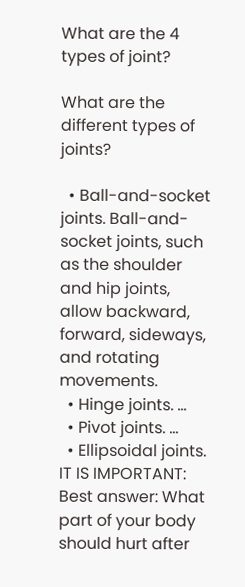What are the 4 types of joint?

What are the different types of joints?

  • Ball-and-socket joints. Ball-and-socket joints, such as the shoulder and hip joints, allow backward, forward, sideways, and rotating movements.
  • Hinge joints. …
  • Pivot joints. …
  • Ellipsoidal joints.
IT IS IMPORTANT:  Best answer: What part of your body should hurt after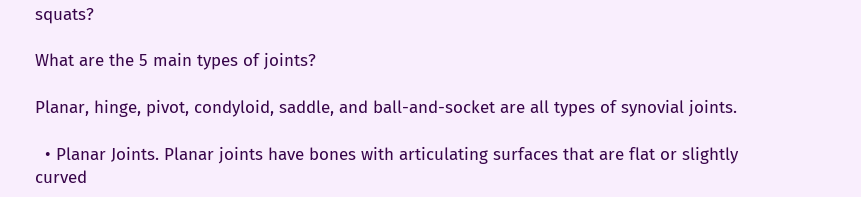squats?

What are the 5 main types of joints?

Planar, hinge, pivot, condyloid, saddle, and ball-and-socket are all types of synovial joints.

  • Planar Joints. Planar joints have bones with articulating surfaces that are flat or slightly curved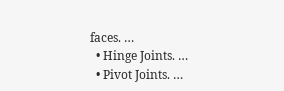faces. …
  • Hinge Joints. …
  • Pivot Joints. …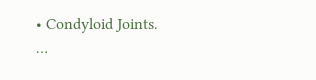• Condyloid Joints. …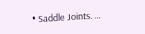• Saddle Joints. …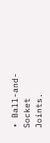• Ball-and-Socket Joints.